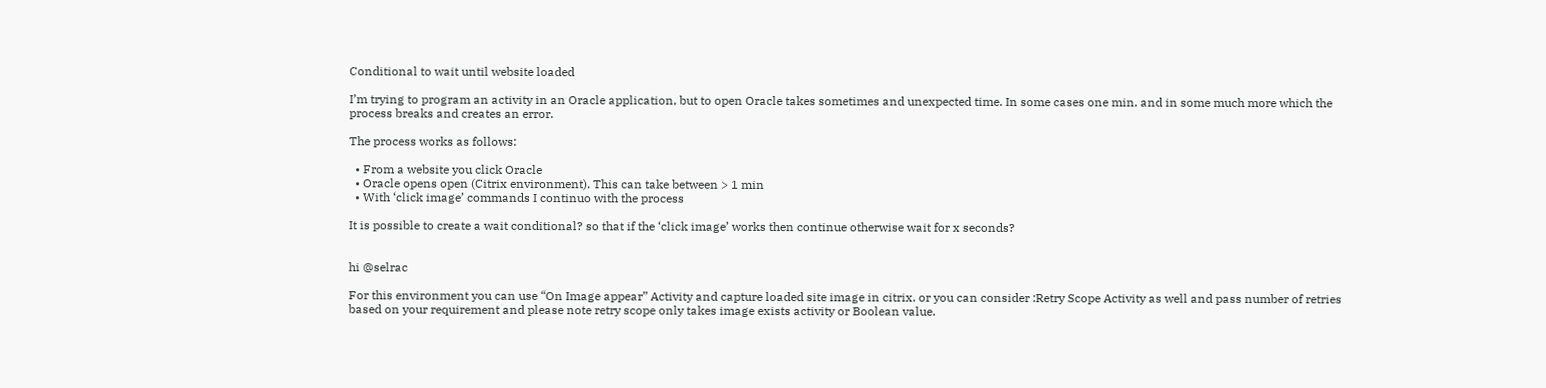Conditional to wait until website loaded

I’m trying to program an activity in an Oracle application, but to open Oracle takes sometimes and unexpected time. In some cases one min. and in some much more which the process breaks and creates an error.

The process works as follows:

  • From a website you click Oracle
  • Oracle opens open (Citrix environment). This can take between > 1 min
  • With ‘click image’ commands I continuo with the process

It is possible to create a wait conditional? so that if the ‘click image’ works then continue otherwise wait for x seconds?


hi @selrac

For this environment you can use “On Image appear” Activity and capture loaded site image in citrix. or you can consider :Retry Scope Activity as well and pass number of retries based on your requirement and please note retry scope only takes image exists activity or Boolean value.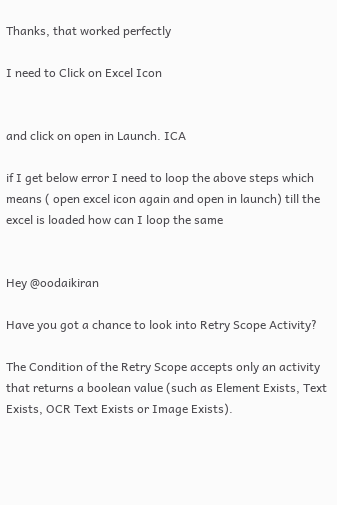Thanks, that worked perfectly

I need to Click on Excel Icon


and click on open in Launch. ICA

if I get below error I need to loop the above steps which means ( open excel icon again and open in launch) till the excel is loaded how can I loop the same


Hey @oodaikiran

Have you got a chance to look into Retry Scope Activity?

The Condition of the Retry Scope accepts only an activity that returns a boolean value (such as Element Exists, Text Exists, OCR Text Exists or Image Exists).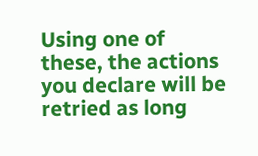Using one of these, the actions you declare will be retried as long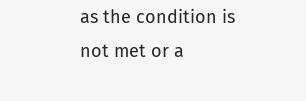as the condition is not met or a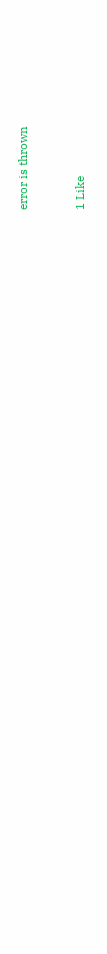error is thrown


1 Like